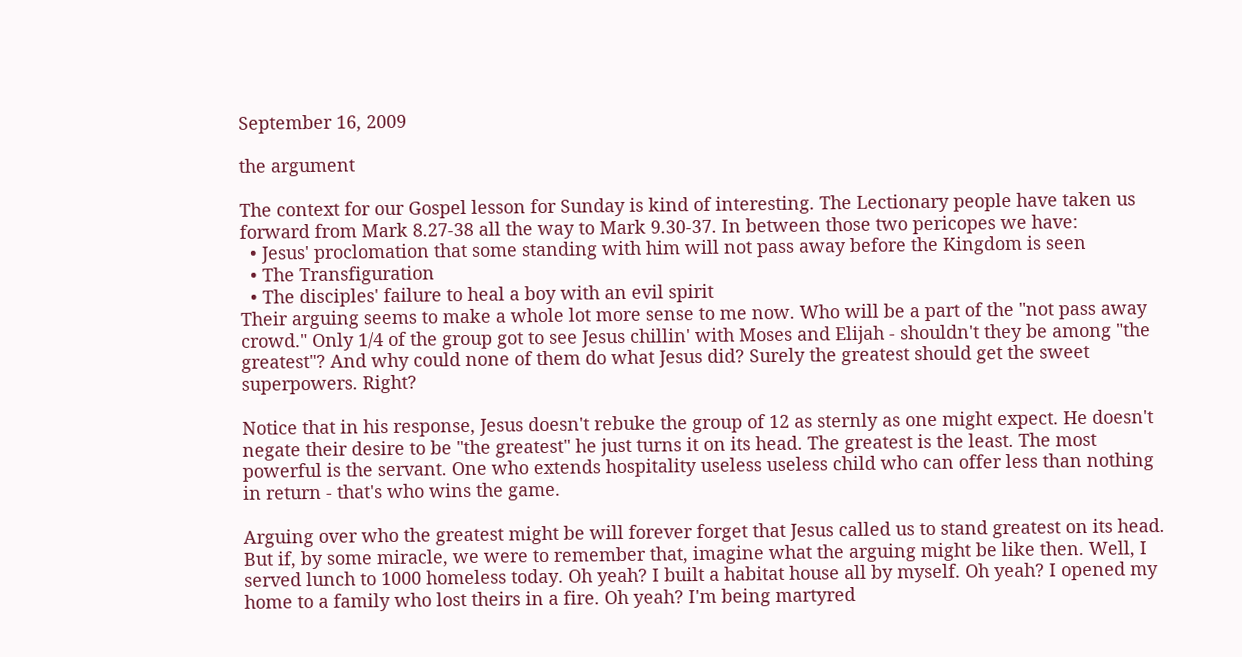September 16, 2009

the argument

The context for our Gospel lesson for Sunday is kind of interesting. The Lectionary people have taken us forward from Mark 8.27-38 all the way to Mark 9.30-37. In between those two pericopes we have:
  • Jesus' proclomation that some standing with him will not pass away before the Kingdom is seen
  • The Transfiguration
  • The disciples' failure to heal a boy with an evil spirit
Their arguing seems to make a whole lot more sense to me now. Who will be a part of the "not pass away crowd." Only 1/4 of the group got to see Jesus chillin' with Moses and Elijah - shouldn't they be among "the greatest"? And why could none of them do what Jesus did? Surely the greatest should get the sweet superpowers. Right?

Notice that in his response, Jesus doesn't rebuke the group of 12 as sternly as one might expect. He doesn't negate their desire to be "the greatest" he just turns it on its head. The greatest is the least. The most powerful is the servant. One who extends hospitality useless useless child who can offer less than nothing in return - that's who wins the game.

Arguing over who the greatest might be will forever forget that Jesus called us to stand greatest on its head. But if, by some miracle, we were to remember that, imagine what the arguing might be like then. Well, I served lunch to 1000 homeless today. Oh yeah? I built a habitat house all by myself. Oh yeah? I opened my home to a family who lost theirs in a fire. Oh yeah? I'm being martyred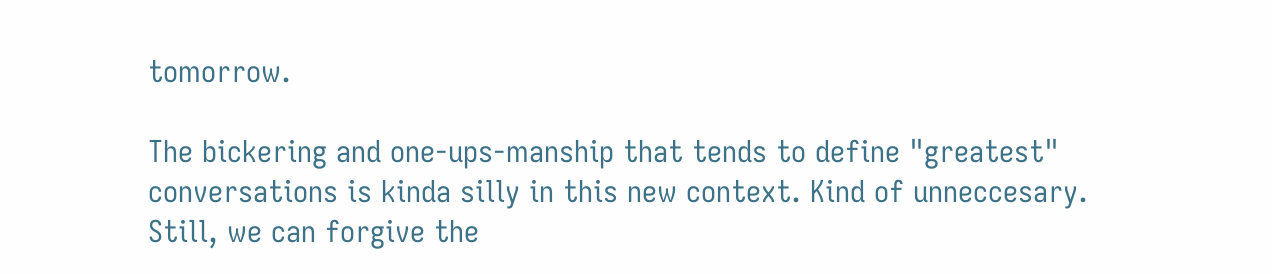tomorrow.

The bickering and one-ups-manship that tends to define "greatest" conversations is kinda silly in this new context. Kind of unneccesary. Still, we can forgive the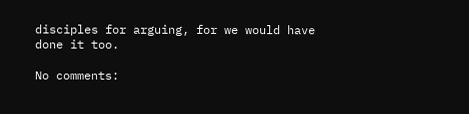disciples for arguing, for we would have done it too.

No comments: